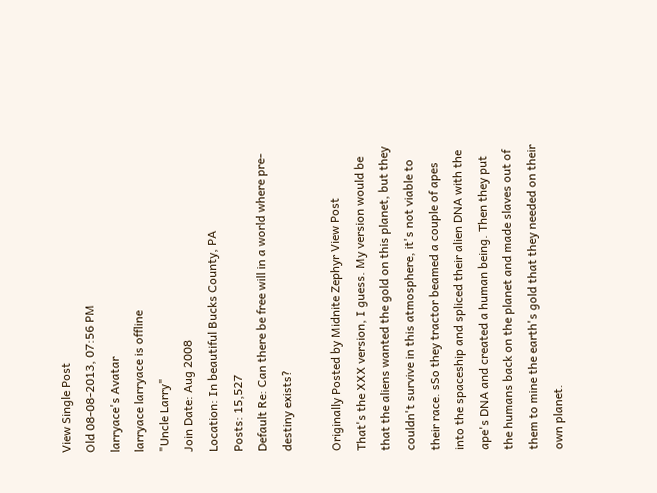View Single Post
Old 08-08-2013, 07:56 PM
larryace's Avatar
larryace larryace is offline
"Uncle Larry"
Join Date: Aug 2008
Location: In beautiful Bucks County, PA
Posts: 15,527
Default Re: Can there be free will in a world where pre-destiny exists?

Originally Posted by Midnite Zephyr View Post
That's the XXX version, I guess. My version would be that the aliens wanted the gold on this planet, but they couldn't survive in this atmosphere, it's not viable to their race. sSo they tractor beamed a couple of apes into the spaceship and spliced their alien DNA with the ape's DNA and created a human being. Then they put the humans back on the planet and made slaves out of them to mine the earth's gold that they needed on their own planet.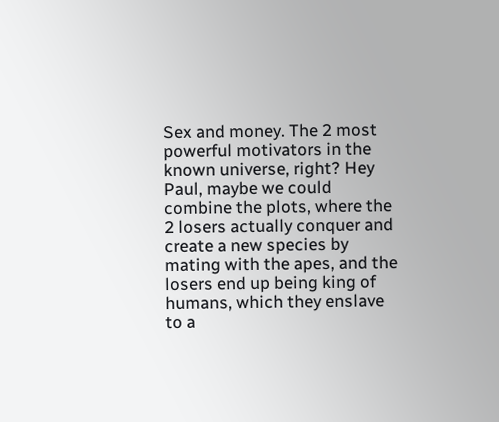Sex and money. The 2 most powerful motivators in the known universe, right? Hey Paul, maybe we could combine the plots, where the 2 losers actually conquer and create a new species by mating with the apes, and the losers end up being king of humans, which they enslave to a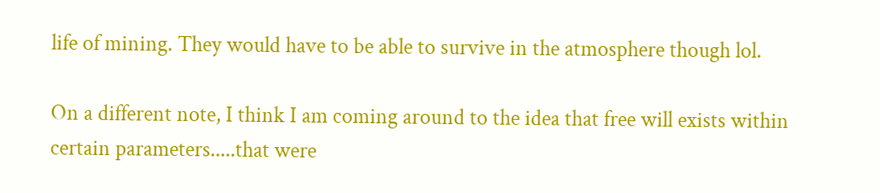life of mining. They would have to be able to survive in the atmosphere though lol.

On a different note, I think I am coming around to the idea that free will exists within certain parameters.....that were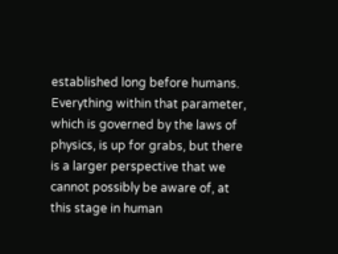established long before humans. Everything within that parameter, which is governed by the laws of physics, is up for grabs, but there is a larger perspective that we cannot possibly be aware of, at this stage in human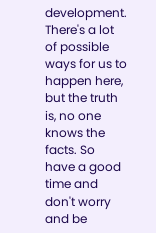development. There's a lot of possible ways for us to happen here, but the truth is, no one knows the facts. So have a good time and don't worry and be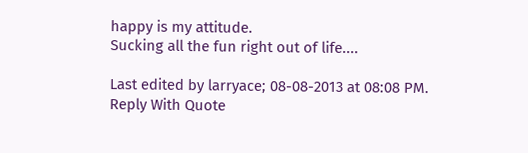happy is my attitude.
Sucking all the fun right out of life....

Last edited by larryace; 08-08-2013 at 08:08 PM.
Reply With Quote